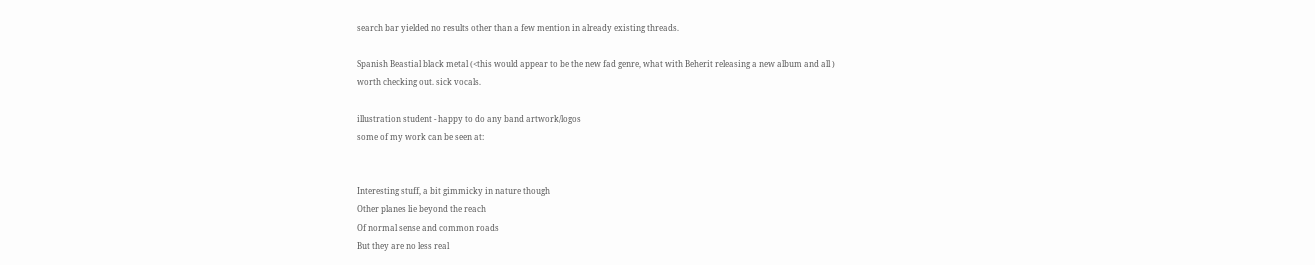search bar yielded no results other than a few mention in already existing threads.

Spanish Beastial black metal (<this would appear to be the new fad genre, what with Beherit releasing a new album and all )
worth checking out. sick vocals.

illustration student - happy to do any band artwork/logos
some of my work can be seen at:


Interesting stuff, a bit gimmicky in nature though
Other planes lie beyond the reach
Of normal sense and common roads
But they are no less real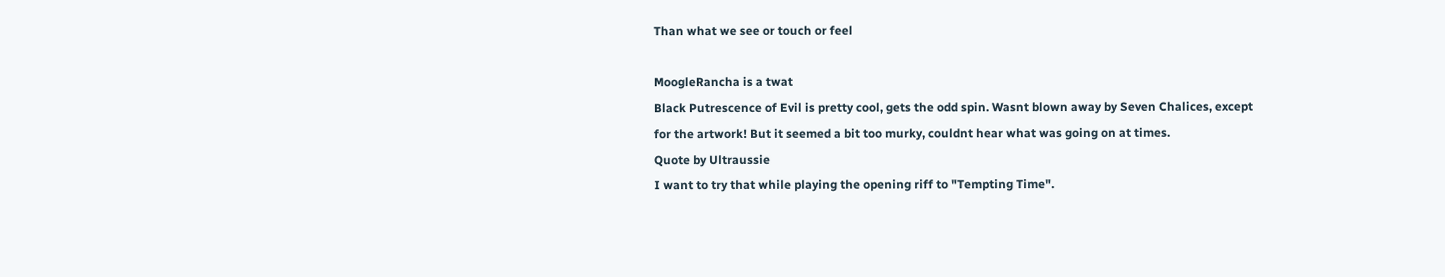Than what we see or touch or feel

MoogleRancha is a twat
Black Putrescence of Evil is pretty cool, gets the odd spin. Wasnt blown away by Seven Chalices, except for the artwork! But it seemed a bit too murky, couldnt hear what was going on at times.
Quote by Ultraussie
I want to try that while playing the opening riff to "Tempting Time".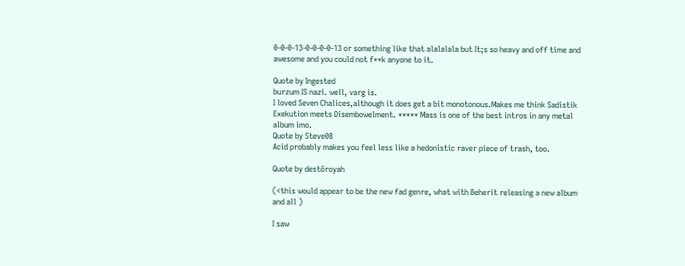0-0-0-13-0-0-0-0-13 or something like that alalalala but It;s so heavy and off time and awesome and you could not f**k anyone to it.

Quote by Ingested
burzum IS nazi. well, varg is.
I loved Seven Chalices,although it does get a bit monotonous.Makes me think Sadistik Exekution meets Disembowelment. ***** Mass is one of the best intros in any metal album imo.
Quote by Steve08
Acid probably makes you feel less like a hedonistic raver piece of trash, too.

Quote by destöroyah

(<this would appear to be the new fad genre, what with Beherit releasing a new album and all )

I saw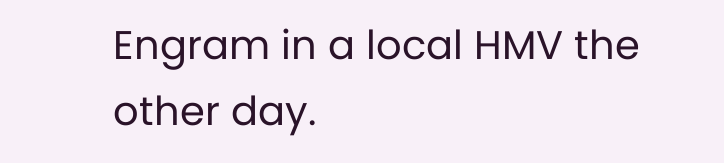Engram in a local HMV the other day.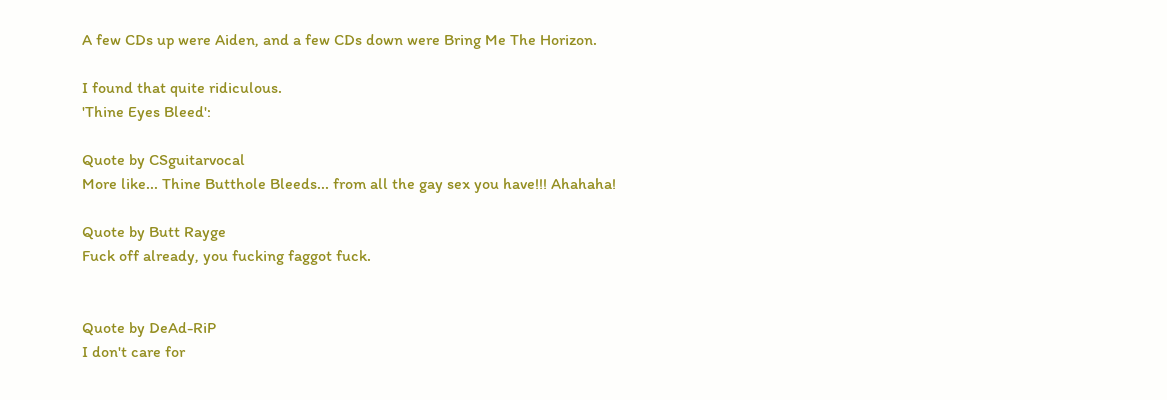A few CDs up were Aiden, and a few CDs down were Bring Me The Horizon.

I found that quite ridiculous.
'Thine Eyes Bleed':

Quote by CSguitarvocal
More like... Thine Butthole Bleeds... from all the gay sex you have!!! Ahahaha!

Quote by Butt Rayge
Fuck off already, you fucking faggot fuck.


Quote by DeAd-RiP
I don't care for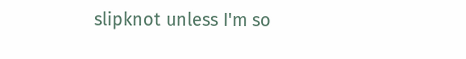slipknot unless I'm so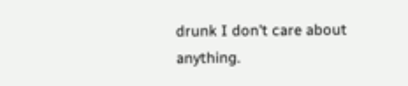drunk I don't care about anything.